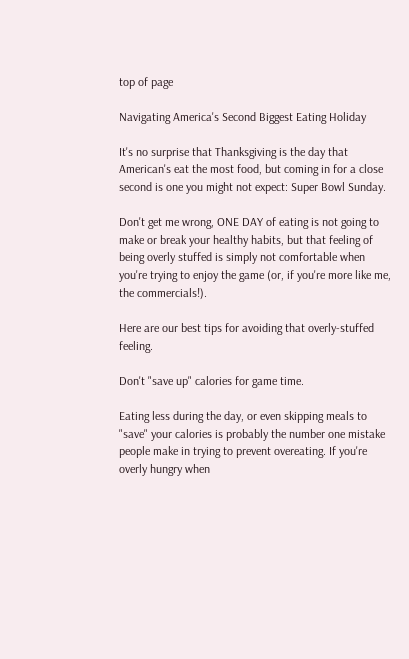top of page

Navigating America's Second Biggest Eating Holiday

It's no surprise that Thanksgiving is the day that American's eat the most food, but coming in for a close second is one you might not expect: Super Bowl Sunday.

Don't get me wrong, ONE DAY of eating is not going to make or break your healthy habits, but that feeling of being overly stuffed is simply not comfortable when you're trying to enjoy the game (or, if you're more like me, the commercials!).

Here are our best tips for avoiding that overly-stuffed feeling.

Don't "save up" calories for game time.

Eating less during the day, or even skipping meals to "save" your calories is probably the number one mistake people make in trying to prevent overeating. If you're overly hungry when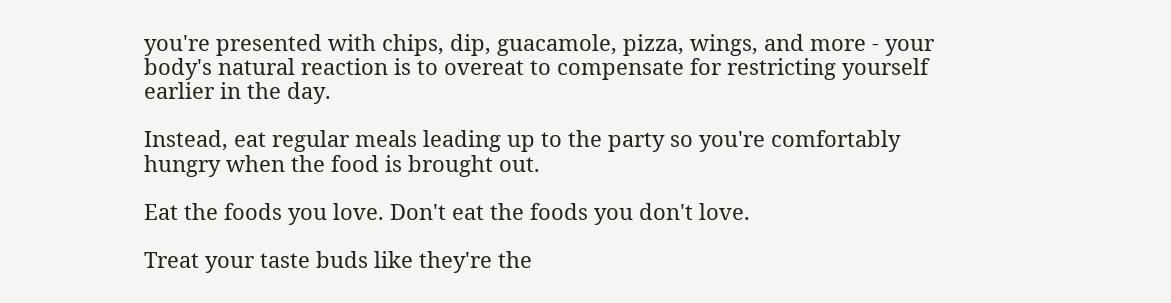you're presented with chips, dip, guacamole, pizza, wings, and more - your body's natural reaction is to overeat to compensate for restricting yourself earlier in the day.

Instead, eat regular meals leading up to the party so you're comfortably hungry when the food is brought out.

Eat the foods you love. Don't eat the foods you don't love.

Treat your taste buds like they're the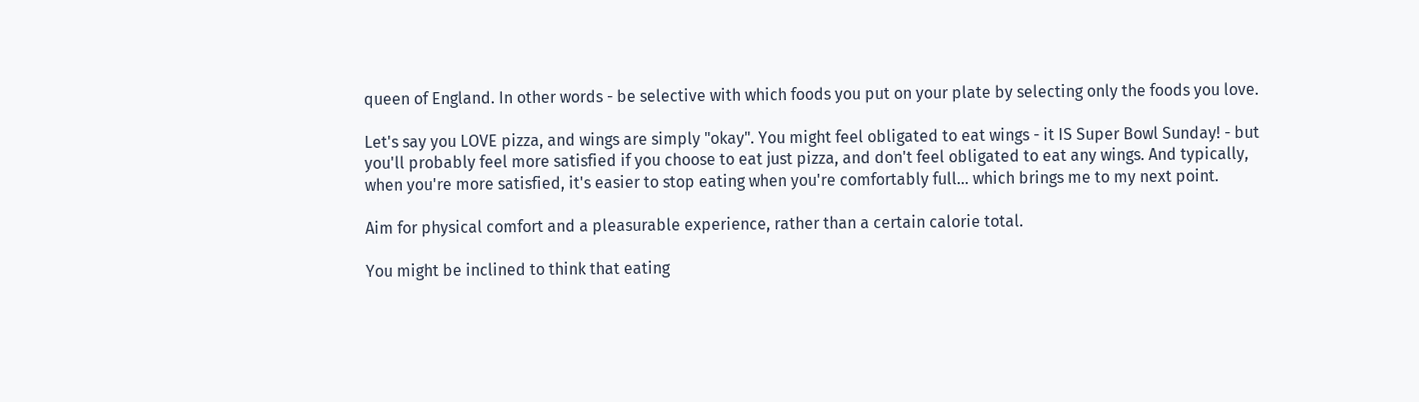queen of England. In other words - be selective with which foods you put on your plate by selecting only the foods you love.

Let's say you LOVE pizza, and wings are simply "okay". You might feel obligated to eat wings - it IS Super Bowl Sunday! - but you'll probably feel more satisfied if you choose to eat just pizza, and don't feel obligated to eat any wings. And typically, when you're more satisfied, it's easier to stop eating when you're comfortably full... which brings me to my next point.

Aim for physical comfort and a pleasurable experience, rather than a certain calorie total.

You might be inclined to think that eating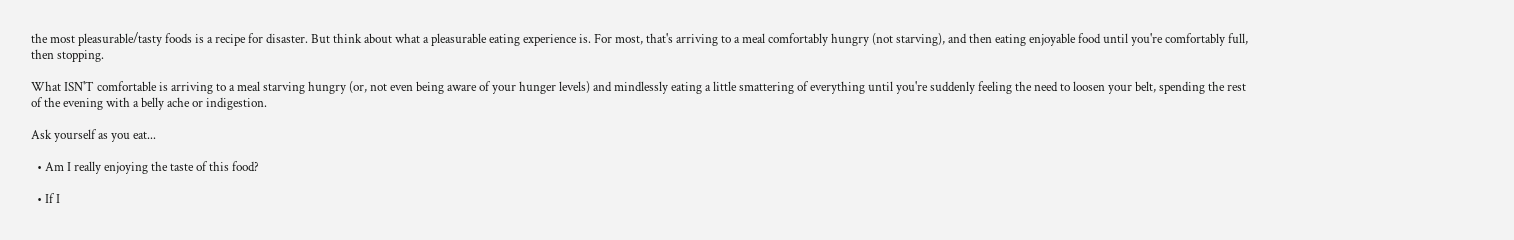the most pleasurable/tasty foods is a recipe for disaster. But think about what a pleasurable eating experience is. For most, that's arriving to a meal comfortably hungry (not starving), and then eating enjoyable food until you're comfortably full, then stopping.

What ISN'T comfortable is arriving to a meal starving hungry (or, not even being aware of your hunger levels) and mindlessly eating a little smattering of everything until you're suddenly feeling the need to loosen your belt, spending the rest of the evening with a belly ache or indigestion.

Ask yourself as you eat...

  • Am I really enjoying the taste of this food?

  • If I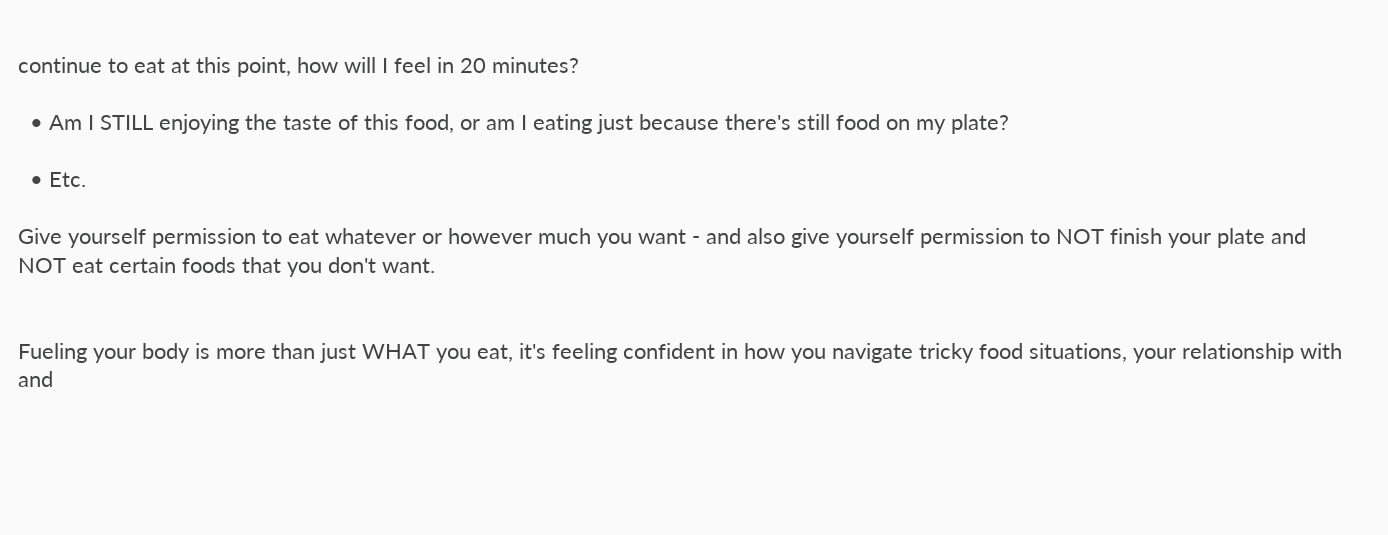continue to eat at this point, how will I feel in 20 minutes?

  • Am I STILL enjoying the taste of this food, or am I eating just because there's still food on my plate?

  • Etc.

Give yourself permission to eat whatever or however much you want - and also give yourself permission to NOT finish your plate and NOT eat certain foods that you don't want.


Fueling your body is more than just WHAT you eat, it's feeling confident in how you navigate tricky food situations, your relationship with and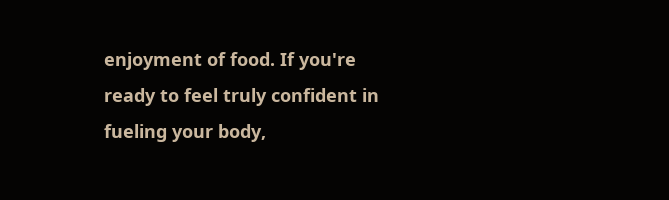enjoyment of food. If you're ready to feel truly confident in fueling your body,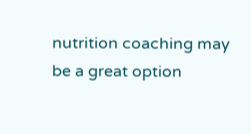nutrition coaching may be a great option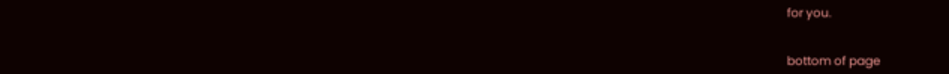for you.


bottom of page